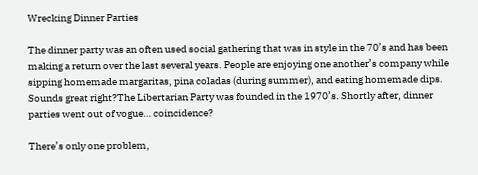Wrecking Dinner Parties

The dinner party was an often used social gathering that was in style in the 70’s and has been making a return over the last several years. People are enjoying one another’s company while sipping homemade margaritas, pina coladas (during summer), and eating homemade dips. Sounds great right?The Libertarian Party was founded in the 1970’s. Shortly after, dinner parties went out of vogue… coincidence?

There’s only one problem,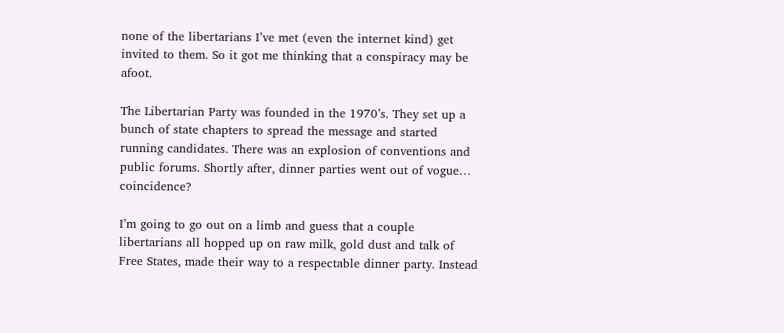none of the libertarians I’ve met (even the internet kind) get invited to them. So it got me thinking that a conspiracy may be afoot.

The Libertarian Party was founded in the 1970’s. They set up a bunch of state chapters to spread the message and started running candidates. There was an explosion of conventions and public forums. Shortly after, dinner parties went out of vogue… coincidence?

I’m going to go out on a limb and guess that a couple libertarians all hopped up on raw milk, gold dust and talk of Free States, made their way to a respectable dinner party. Instead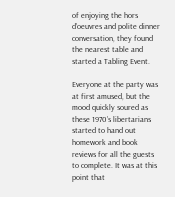of enjoying the hors d’oeuvres and polite dinner conversation, they found the nearest table and started a Tabling Event.

Everyone at the party was at first amused, but the mood quickly soured as these 1970’s libertarians started to hand out homework and book reviews for all the guests to complete. It was at this point that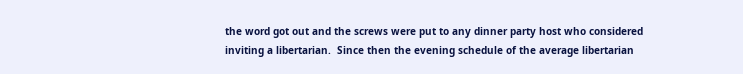the word got out and the screws were put to any dinner party host who considered inviting a libertarian.  Since then the evening schedule of the average libertarian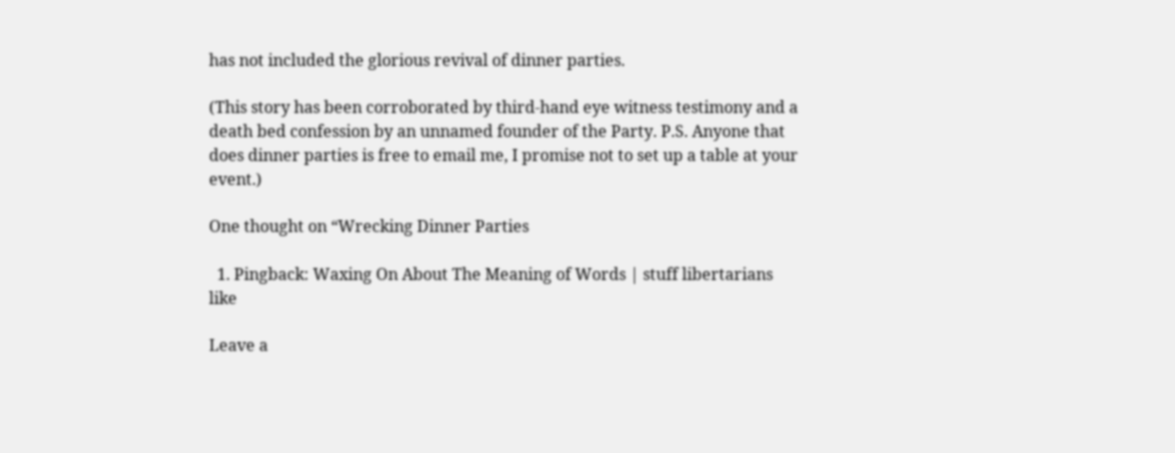has not included the glorious revival of dinner parties.

(This story has been corroborated by third-hand eye witness testimony and a death bed confession by an unnamed founder of the Party. P.S. Anyone that does dinner parties is free to email me, I promise not to set up a table at your event.)

One thought on “Wrecking Dinner Parties

  1. Pingback: Waxing On About The Meaning of Words | stuff libertarians like

Leave a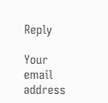Reply

Your email address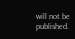will not be published.